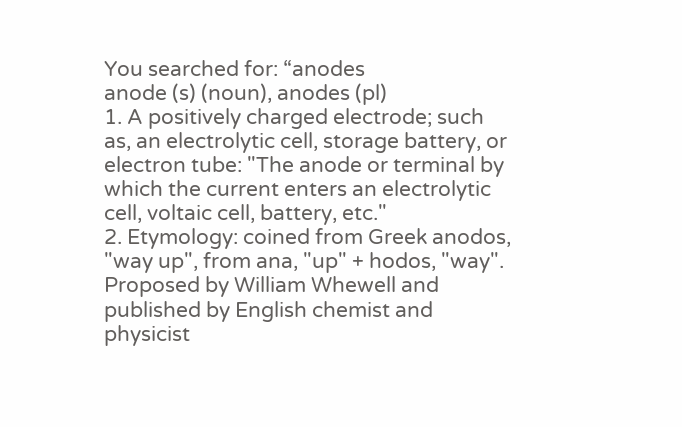You searched for: “anodes
anode (s) (noun), anodes (pl)
1. A positively charged electrode; such as, an electrolytic cell, storage battery, or electron tube: "The anode or terminal by which the current enters an electrolytic cell, voltaic cell, battery, etc."
2. Etymology: coined from Greek anodos, "way up", from ana, "up" + hodos, "way". Proposed by William Whewell and published by English chemist and physicist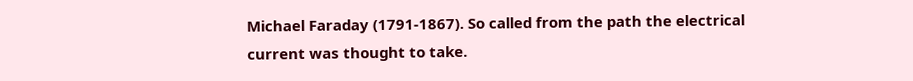Michael Faraday (1791-1867). So called from the path the electrical current was thought to take.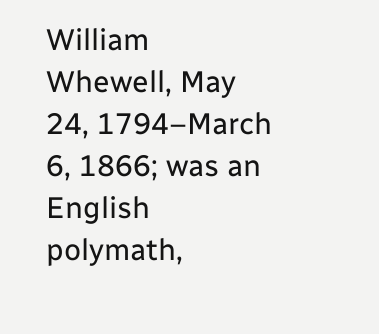William Whewell, May 24, 1794–March 6, 1866; was an English polymath,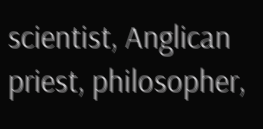scientist, Anglican priest, philosopher,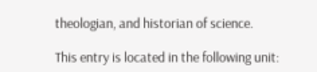theologian, and historian of science.

This entry is located in the following unit: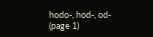hodo-, hod-, od- (page 1)